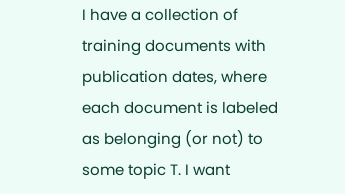I have a collection of training documents with publication dates, where each document is labeled as belonging (or not) to some topic T. I want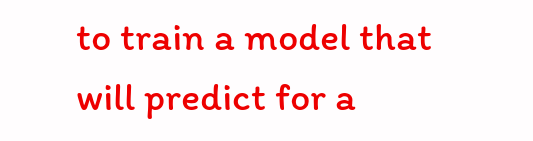to train a model that will predict for a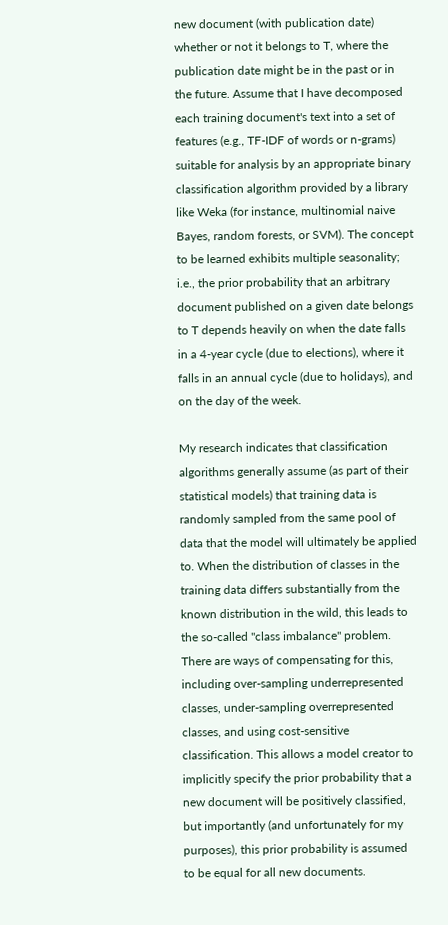new document (with publication date) whether or not it belongs to T, where the publication date might be in the past or in the future. Assume that I have decomposed each training document's text into a set of features (e.g., TF-IDF of words or n-grams) suitable for analysis by an appropriate binary classification algorithm provided by a library like Weka (for instance, multinomial naive Bayes, random forests, or SVM). The concept to be learned exhibits multiple seasonality; i.e., the prior probability that an arbitrary document published on a given date belongs to T depends heavily on when the date falls in a 4-year cycle (due to elections), where it falls in an annual cycle (due to holidays), and on the day of the week.

My research indicates that classification algorithms generally assume (as part of their statistical models) that training data is randomly sampled from the same pool of data that the model will ultimately be applied to. When the distribution of classes in the training data differs substantially from the known distribution in the wild, this leads to the so-called "class imbalance" problem. There are ways of compensating for this, including over-sampling underrepresented classes, under-sampling overrepresented classes, and using cost-sensitive classification. This allows a model creator to implicitly specify the prior probability that a new document will be positively classified, but importantly (and unfortunately for my purposes), this prior probability is assumed to be equal for all new documents.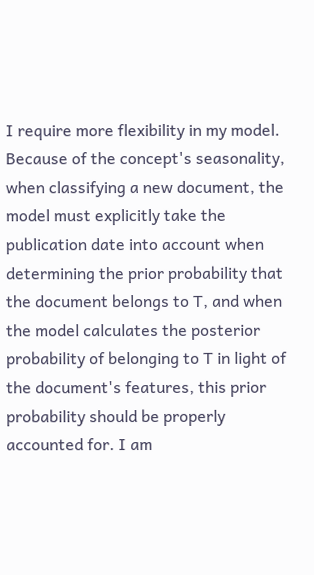I require more flexibility in my model. Because of the concept's seasonality, when classifying a new document, the model must explicitly take the publication date into account when determining the prior probability that the document belongs to T, and when the model calculates the posterior probability of belonging to T in light of the document's features, this prior probability should be properly accounted for. I am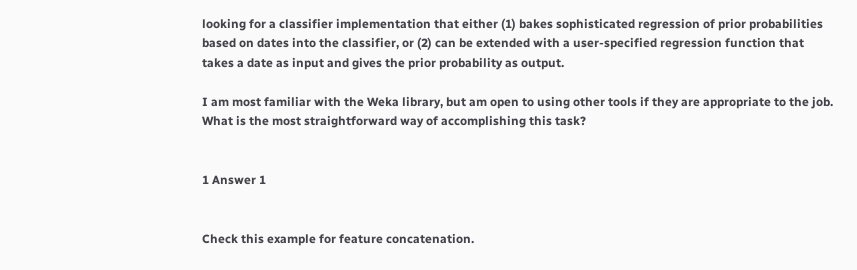looking for a classifier implementation that either (1) bakes sophisticated regression of prior probabilities based on dates into the classifier, or (2) can be extended with a user-specified regression function that takes a date as input and gives the prior probability as output.

I am most familiar with the Weka library, but am open to using other tools if they are appropriate to the job. What is the most straightforward way of accomplishing this task?


1 Answer 1


Check this example for feature concatenation.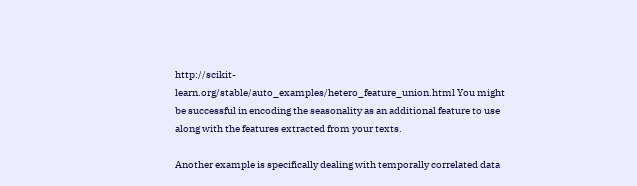http://scikit-learn.org/stable/auto_examples/hetero_feature_union.html You might be successful in encoding the seasonality as an additional feature to use along with the features extracted from your texts.

Another example is specifically dealing with temporally correlated data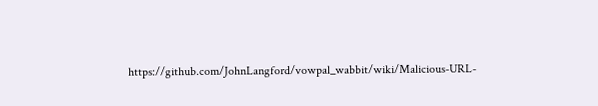https://github.com/JohnLangford/vowpal_wabbit/wiki/Malicious-URL-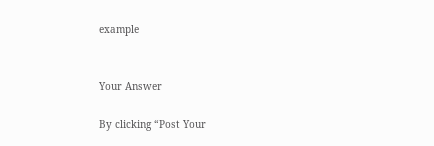example


Your Answer

By clicking “Post Your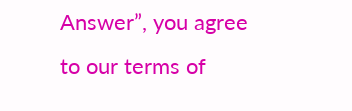Answer”, you agree to our terms of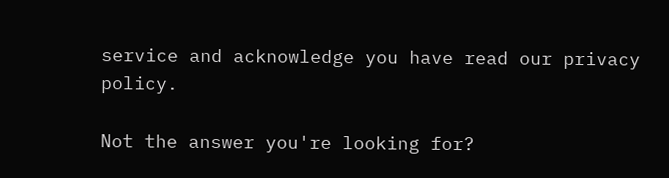service and acknowledge you have read our privacy policy.

Not the answer you're looking for?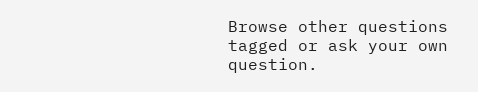Browse other questions tagged or ask your own question.